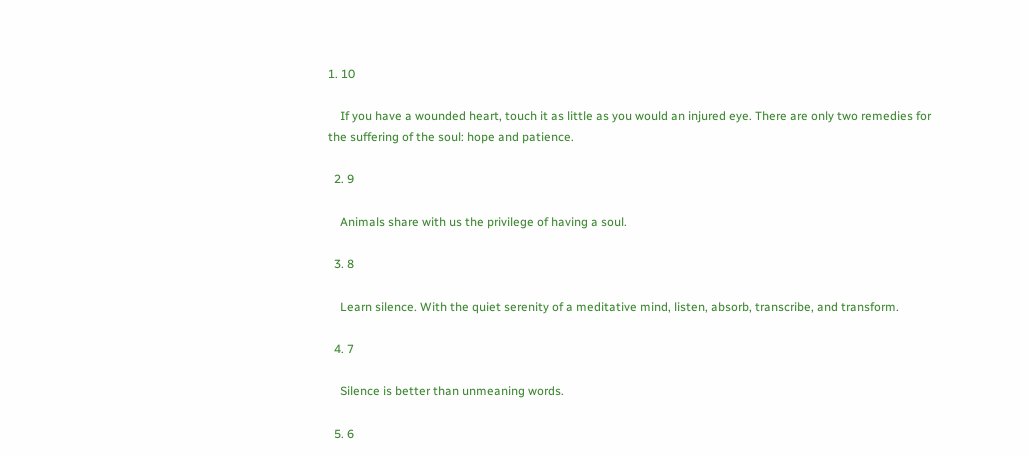1. 10

    If you have a wounded heart, touch it as little as you would an injured eye. There are only two remedies for the suffering of the soul: hope and patience.

  2. 9

    Animals share with us the privilege of having a soul.

  3. 8

    Learn silence. With the quiet serenity of a meditative mind, listen, absorb, transcribe, and transform.

  4. 7

    Silence is better than unmeaning words.

  5. 6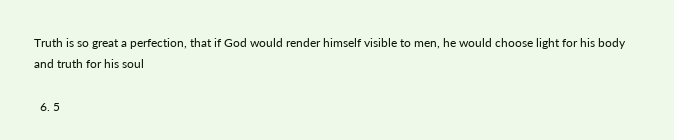Truth is so great a perfection, that if God would render himself visible to men, he would choose light for his body and truth for his soul

  6. 5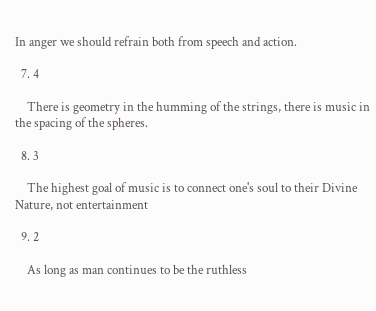In anger we should refrain both from speech and action.

  7. 4

    There is geometry in the humming of the strings, there is music in the spacing of the spheres.

  8. 3

    The highest goal of music is to connect one's soul to their Divine Nature, not entertainment

  9. 2

    As long as man continues to be the ruthless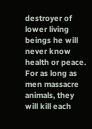destroyer of lower living beings he will never know health or peace. For as long as men massacre animals, they will kill each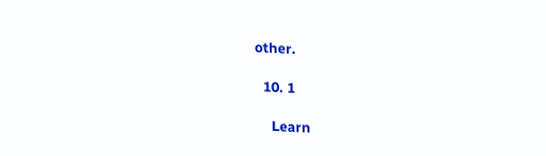other.

  10. 1

    Learn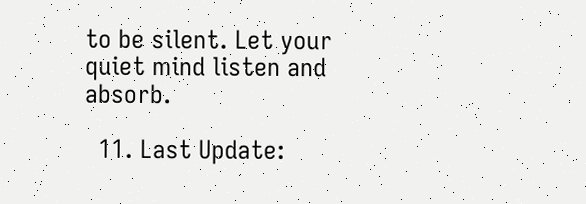to be silent. Let your quiet mind listen and absorb.

  11. Last Update: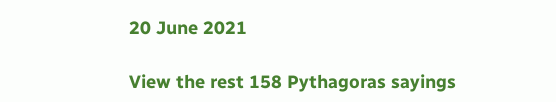20 June 2021

View the rest 158 Pythagoras sayings